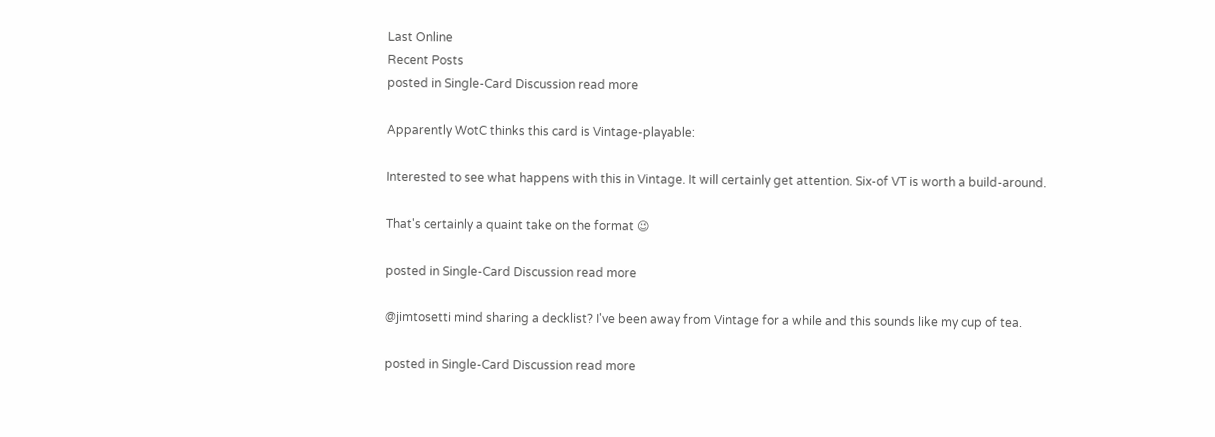Last Online
Recent Posts
posted in Single-Card Discussion read more

Apparently WotC thinks this card is Vintage-playable:

Interested to see what happens with this in Vintage. It will certainly get attention. Six-of VT is worth a build-around.

That's certainly a quaint take on the format 😉

posted in Single-Card Discussion read more

@jimtosetti mind sharing a decklist? I've been away from Vintage for a while and this sounds like my cup of tea.

posted in Single-Card Discussion read more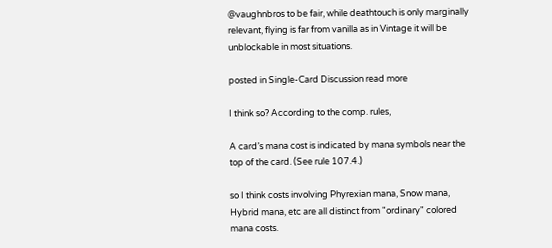@vaughnbros to be fair, while deathtouch is only marginally relevant, flying is far from vanilla as in Vintage it will be unblockable in most situations.

posted in Single-Card Discussion read more

I think so? According to the comp. rules,

A card’s mana cost is indicated by mana symbols near the top of the card. (See rule 107.4.)

so I think costs involving Phyrexian mana, Snow mana, Hybrid mana, etc are all distinct from "ordinary" colored mana costs.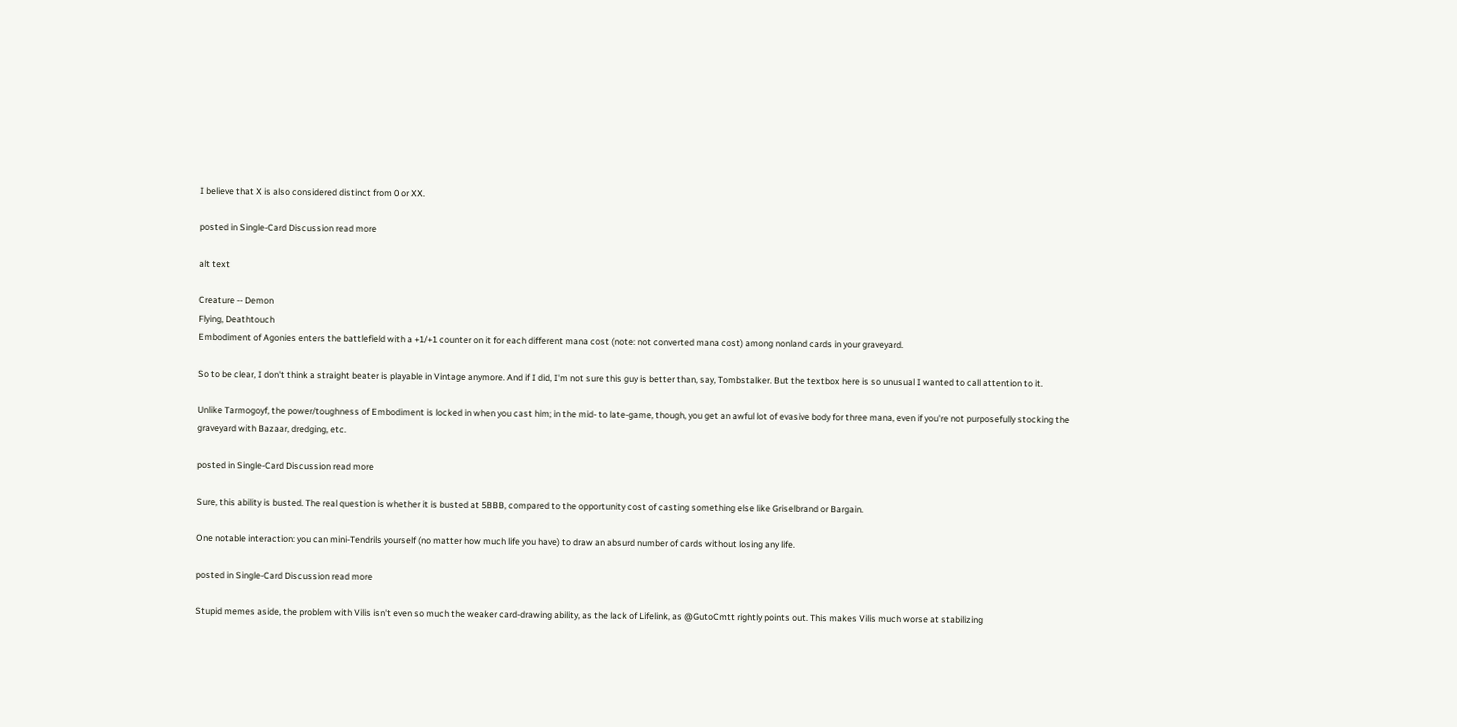I believe that X is also considered distinct from 0 or XX.

posted in Single-Card Discussion read more

alt text

Creature -- Demon
Flying, Deathtouch
Embodiment of Agonies enters the battlefield with a +1/+1 counter on it for each different mana cost (note: not converted mana cost) among nonland cards in your graveyard.

So to be clear, I don't think a straight beater is playable in Vintage anymore. And if I did, I'm not sure this guy is better than, say, Tombstalker. But the textbox here is so unusual I wanted to call attention to it.

Unlike Tarmogoyf, the power/toughness of Embodiment is locked in when you cast him; in the mid- to late-game, though, you get an awful lot of evasive body for three mana, even if you're not purposefully stocking the graveyard with Bazaar, dredging, etc.

posted in Single-Card Discussion read more

Sure, this ability is busted. The real question is whether it is busted at 5BBB, compared to the opportunity cost of casting something else like Griselbrand or Bargain.

One notable interaction: you can mini-Tendrils yourself (no matter how much life you have) to draw an absurd number of cards without losing any life.

posted in Single-Card Discussion read more

Stupid memes aside, the problem with Vilis isn't even so much the weaker card-drawing ability, as the lack of Lifelink, as @GutoCmtt rightly points out. This makes Vilis much worse at stabilizing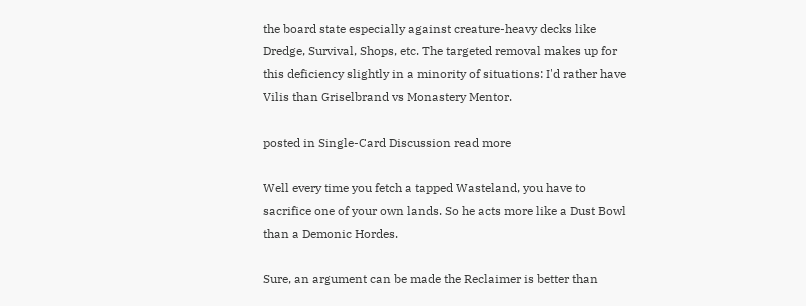the board state especially against creature-heavy decks like Dredge, Survival, Shops, etc. The targeted removal makes up for this deficiency slightly in a minority of situations: I'd rather have Vilis than Griselbrand vs Monastery Mentor.

posted in Single-Card Discussion read more

Well every time you fetch a tapped Wasteland, you have to sacrifice one of your own lands. So he acts more like a Dust Bowl than a Demonic Hordes.

Sure, an argument can be made the Reclaimer is better than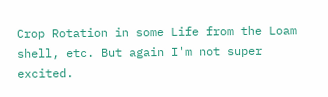Crop Rotation in some Life from the Loam shell, etc. But again I'm not super excited.